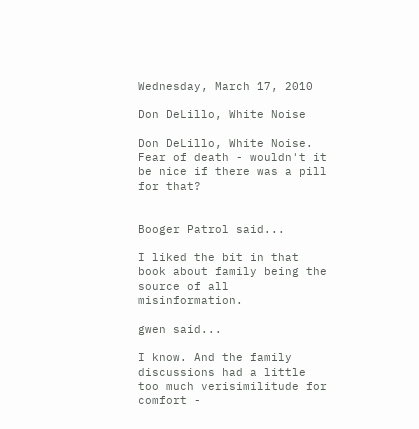Wednesday, March 17, 2010

Don DeLillo, White Noise

Don DeLillo, White Noise. Fear of death - wouldn't it be nice if there was a pill for that?


Booger Patrol said...

I liked the bit in that book about family being the source of all misinformation.

gwen said...

I know. And the family discussions had a little too much verisimilitude for comfort -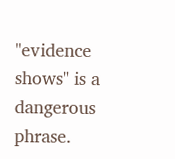"evidence shows" is a dangerous phrase.